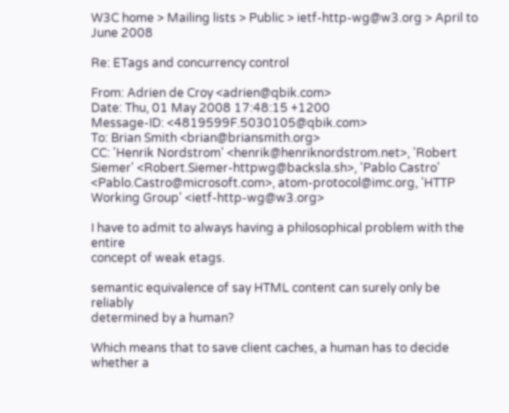W3C home > Mailing lists > Public > ietf-http-wg@w3.org > April to June 2008

Re: ETags and concurrency control

From: Adrien de Croy <adrien@qbik.com>
Date: Thu, 01 May 2008 17:48:15 +1200
Message-ID: <4819599F.5030105@qbik.com>
To: Brian Smith <brian@briansmith.org>
CC: 'Henrik Nordstrom' <henrik@henriknordstrom.net>, 'Robert Siemer' <Robert.Siemer-httpwg@backsla.sh>, 'Pablo Castro' <Pablo.Castro@microsoft.com>, atom-protocol@imc.org, 'HTTP Working Group' <ietf-http-wg@w3.org>

I have to admit to always having a philosophical problem with the entire
concept of weak etags.

semantic equivalence of say HTML content can surely only be reliably
determined by a human?

Which means that to save client caches, a human has to decide whether a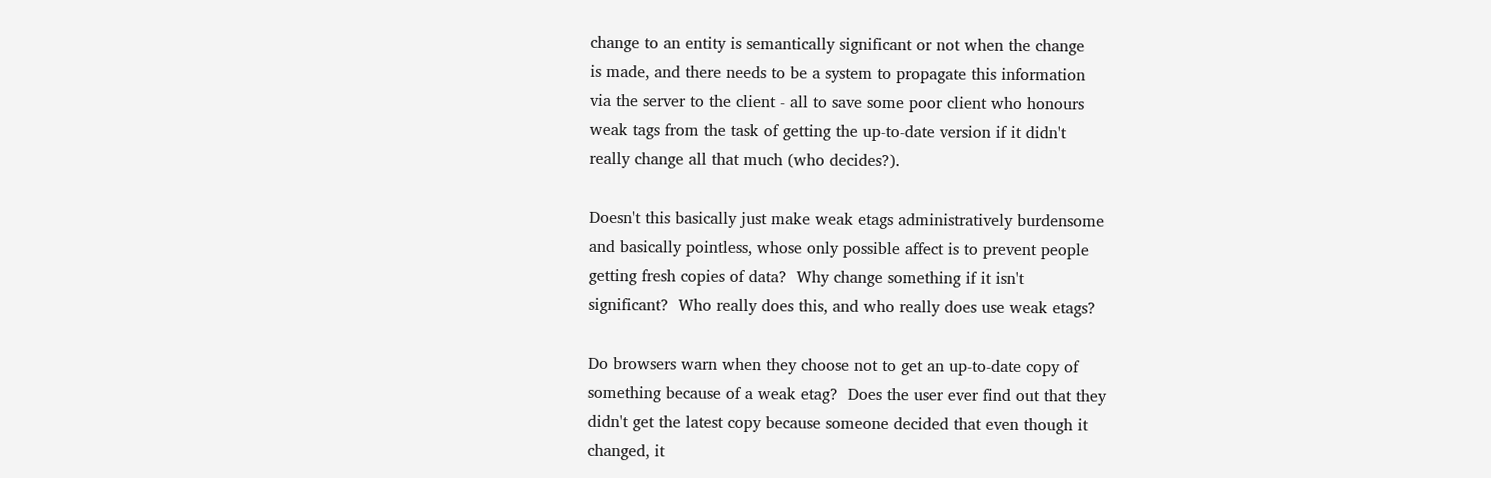change to an entity is semantically significant or not when the change
is made, and there needs to be a system to propagate this information
via the server to the client - all to save some poor client who honours
weak tags from the task of getting the up-to-date version if it didn't
really change all that much (who decides?).

Doesn't this basically just make weak etags administratively burdensome
and basically pointless, whose only possible affect is to prevent people
getting fresh copies of data?  Why change something if it isn't
significant?  Who really does this, and who really does use weak etags?

Do browsers warn when they choose not to get an up-to-date copy of
something because of a weak etag?  Does the user ever find out that they
didn't get the latest copy because someone decided that even though it
changed, it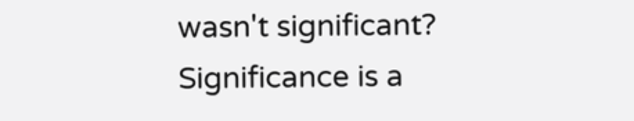wasn't significant?  Significance is a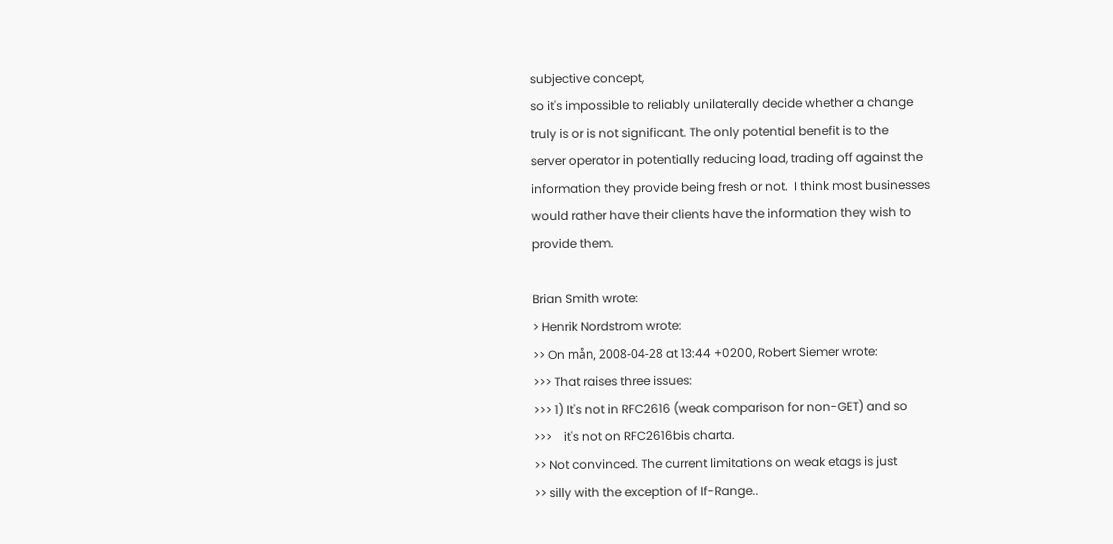subjective concept,
so it's impossible to reliably unilaterally decide whether a change
truly is or is not significant. The only potential benefit is to the
server operator in potentially reducing load, trading off against the
information they provide being fresh or not.  I think most businesses
would rather have their clients have the information they wish to
provide them.

Brian Smith wrote:
> Henrik Nordstrom wrote:
>> On mån, 2008-04-28 at 13:44 +0200, Robert Siemer wrote:
>>> That raises three issues:
>>> 1) It's not in RFC2616 (weak comparison for non-GET) and so
>>>    it's not on RFC2616bis charta.
>> Not convinced. The current limitations on weak etags is just
>> silly with the exception of If-Range..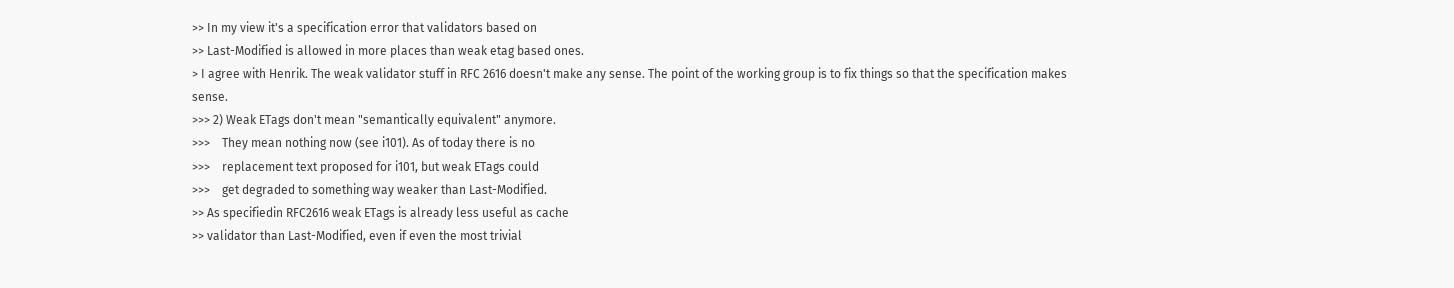>> In my view it's a specification error that validators based on
>> Last-Modified is allowed in more places than weak etag based ones.
> I agree with Henrik. The weak validator stuff in RFC 2616 doesn't make any sense. The point of the working group is to fix things so that the specification makes sense.
>>> 2) Weak ETags don't mean "semantically equivalent" anymore.
>>>    They mean nothing now (see i101). As of today there is no
>>>    replacement text proposed for i101, but weak ETags could
>>>    get degraded to something way weaker than Last-Modified.
>> As specifiedin RFC2616 weak ETags is already less useful as cache
>> validator than Last-Modified, even if even the most trivial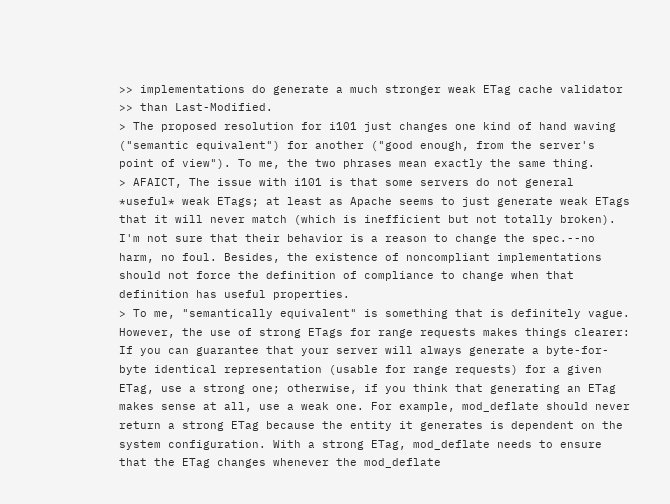>> implementations do generate a much stronger weak ETag cache validator
>> than Last-Modified.
> The proposed resolution for i101 just changes one kind of hand waving ("semantic equivalent") for another ("good enough, from the server's point of view"). To me, the two phrases mean exactly the same thing.
> AFAICT, The issue with i101 is that some servers do not general *useful* weak ETags; at least as Apache seems to just generate weak ETags that it will never match (which is inefficient but not totally broken). I'm not sure that their behavior is a reason to change the spec.--no harm, no foul. Besides, the existence of noncompliant implementations should not force the definition of compliance to change when that definition has useful properties.
> To me, "semantically equivalent" is something that is definitely vague. However, the use of strong ETags for range requests makes things clearer: If you can guarantee that your server will always generate a byte-for-byte identical representation (usable for range requests) for a given ETag, use a strong one; otherwise, if you think that generating an ETag makes sense at all, use a weak one. For example, mod_deflate should never return a strong ETag because the entity it generates is dependent on the system configuration. With a strong ETag, mod_deflate needs to ensure that the ETag changes whenever the mod_deflate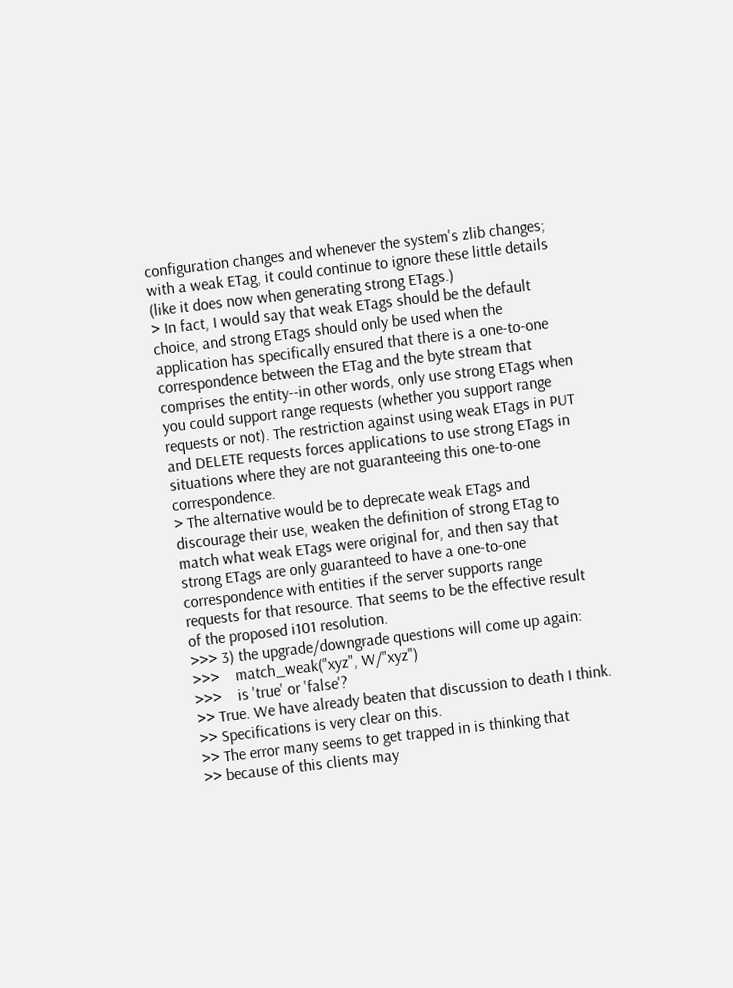configuration changes and whenever the system's zlib changes; with a weak ETag, it could continue to ignore these little details (like it does now when generating strong ETags.)
> In fact, I would say that weak ETags should be the default choice, and strong ETags should only be used when the application has specifically ensured that there is a one-to-one correspondence between the ETag and the byte stream that comprises the entity--in other words, only use strong ETags when you could support range requests (whether you support range requests or not). The restriction against using weak ETags in PUT and DELETE requests forces applications to use strong ETags in situations where they are not guaranteeing this one-to-one correspondence.
> The alternative would be to deprecate weak ETags and discourage their use, weaken the definition of strong ETag to match what weak ETags were original for, and then say that strong ETags are only guaranteed to have a one-to-one correspondence with entities if the server supports range requests for that resource. That seems to be the effective result of the proposed i101 resolution.
>>> 3) the upgrade/downgrade questions will come up again:
>>>    match_weak("xyz", W/"xyz")
>>>    is 'true' or 'false'?
>> True. We have already beaten that discussion to death I think.
>> Specifications is very clear on this.
>> The error many seems to get trapped in is thinking that
>> because of this clients may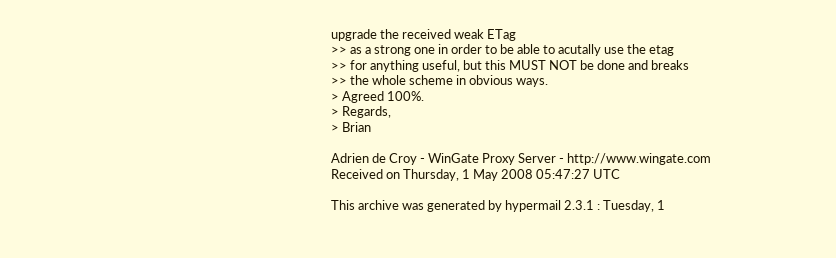upgrade the received weak ETag
>> as a strong one in order to be able to acutally use the etag
>> for anything useful, but this MUST NOT be done and breaks
>> the whole scheme in obvious ways.
> Agreed 100%.
> Regards,
> Brian

Adrien de Croy - WinGate Proxy Server - http://www.wingate.com
Received on Thursday, 1 May 2008 05:47:27 UTC

This archive was generated by hypermail 2.3.1 : Tuesday, 1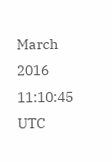March 2016 11:10:45 UTC